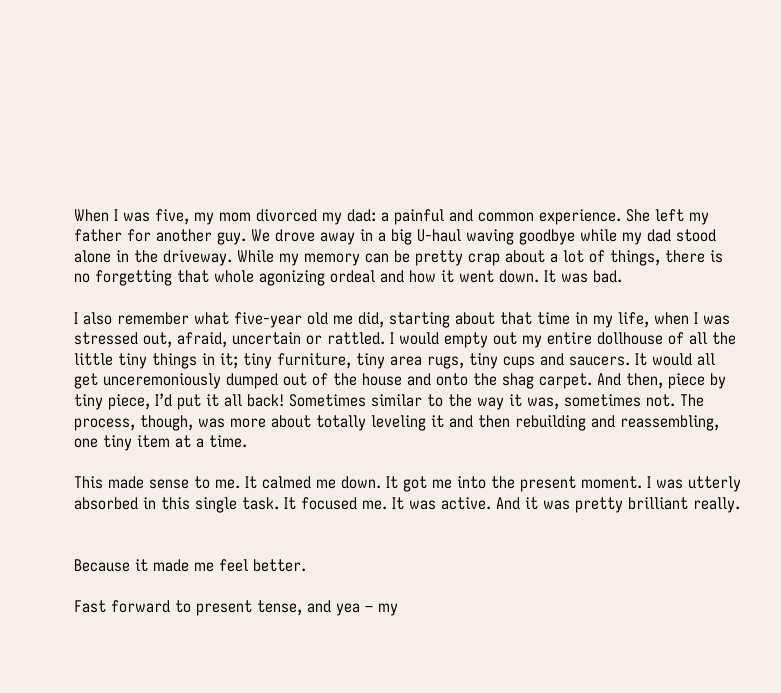When I was five, my mom divorced my dad: a painful and common experience. She left my father for another guy. We drove away in a big U-haul waving goodbye while my dad stood alone in the driveway. While my memory can be pretty crap about a lot of things, there is no forgetting that whole agonizing ordeal and how it went down. It was bad.

I also remember what five-year old me did, starting about that time in my life, when I was stressed out, afraid, uncertain or rattled. I would empty out my entire dollhouse of all the little tiny things in it; tiny furniture, tiny area rugs, tiny cups and saucers. It would all get unceremoniously dumped out of the house and onto the shag carpet. And then, piece by tiny piece, I’d put it all back! Sometimes similar to the way it was, sometimes not. The process, though, was more about totally leveling it and then rebuilding and reassembling, one tiny item at a time.

This made sense to me. It calmed me down. It got me into the present moment. I was utterly absorbed in this single task. It focused me. It was active. And it was pretty brilliant really.


Because it made me feel better.

Fast forward to present tense, and yea – my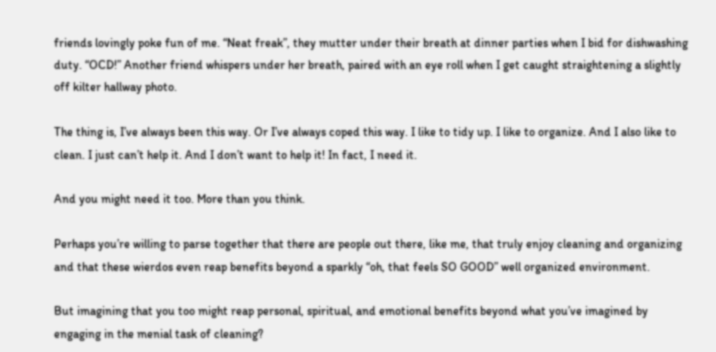friends lovingly poke fun of me. “Neat freak”, they mutter under their breath at dinner parties when I bid for dishwashing duty. “OCD!” Another friend whispers under her breath, paired with an eye roll when I get caught straightening a slightly off kilter hallway photo.

The thing is, I’ve always been this way. Or I’ve always coped this way. I like to tidy up. I like to organize. And I also like to clean. I just can’t help it. And I don’t want to help it! In fact, I need it.

And you might need it too. More than you think.

Perhaps you’re willing to parse together that there are people out there, like me, that truly enjoy cleaning and organizing and that these wierdos even reap benefits beyond a sparkly “oh, that feels SO GOOD” well organized environment.

But imagining that you too might reap personal, spiritual, and emotional benefits beyond what you’ve imagined by engaging in the menial task of cleaning?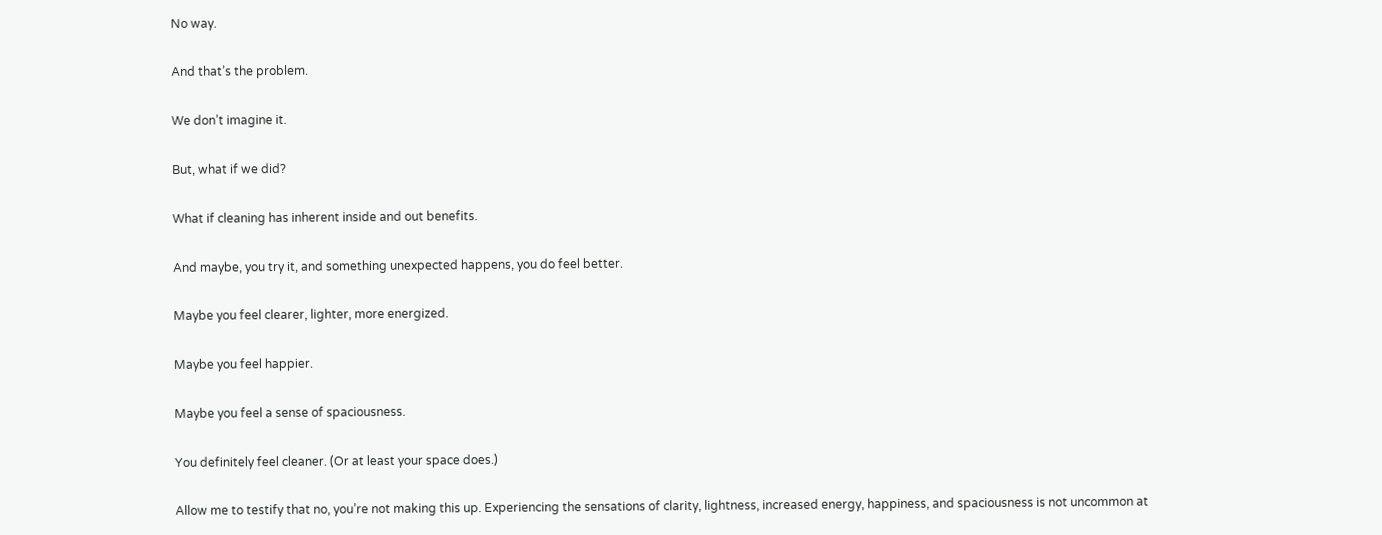No way.

And that’s the problem.

We don’t imagine it.

But, what if we did?

What if cleaning has inherent inside and out benefits.

And maybe, you try it, and something unexpected happens, you do feel better.

Maybe you feel clearer, lighter, more energized.

Maybe you feel happier.

Maybe you feel a sense of spaciousness.

You definitely feel cleaner. (Or at least your space does.)

Allow me to testify that no, you’re not making this up. Experiencing the sensations of clarity, lightness, increased energy, happiness, and spaciousness is not uncommon at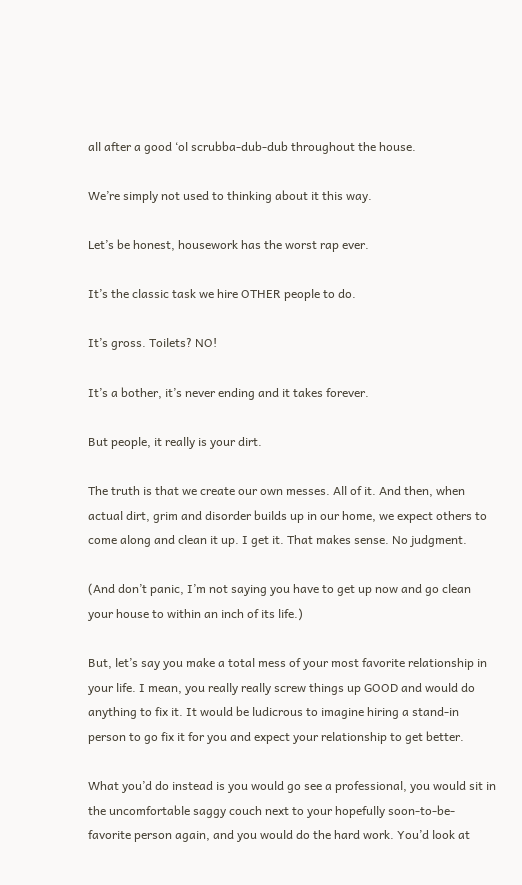all after a good ‘ol scrubba-dub-dub throughout the house.

We’re simply not used to thinking about it this way.

Let’s be honest, housework has the worst rap ever.

It’s the classic task we hire OTHER people to do.

It’s gross. Toilets? NO!

It’s a bother, it’s never ending and it takes forever.

But people, it really is your dirt.

The truth is that we create our own messes. All of it. And then, when actual dirt, grim and disorder builds up in our home, we expect others to come along and clean it up. I get it. That makes sense. No judgment.

(And don’t panic, I’m not saying you have to get up now and go clean your house to within an inch of its life.)

But, let’s say you make a total mess of your most favorite relationship in your life. I mean, you really really screw things up GOOD and would do anything to fix it. It would be ludicrous to imagine hiring a stand-in person to go fix it for you and expect your relationship to get better.

What you’d do instead is you would go see a professional, you would sit in the uncomfortable saggy couch next to your hopefully soon-to-be-favorite person again, and you would do the hard work. You’d look at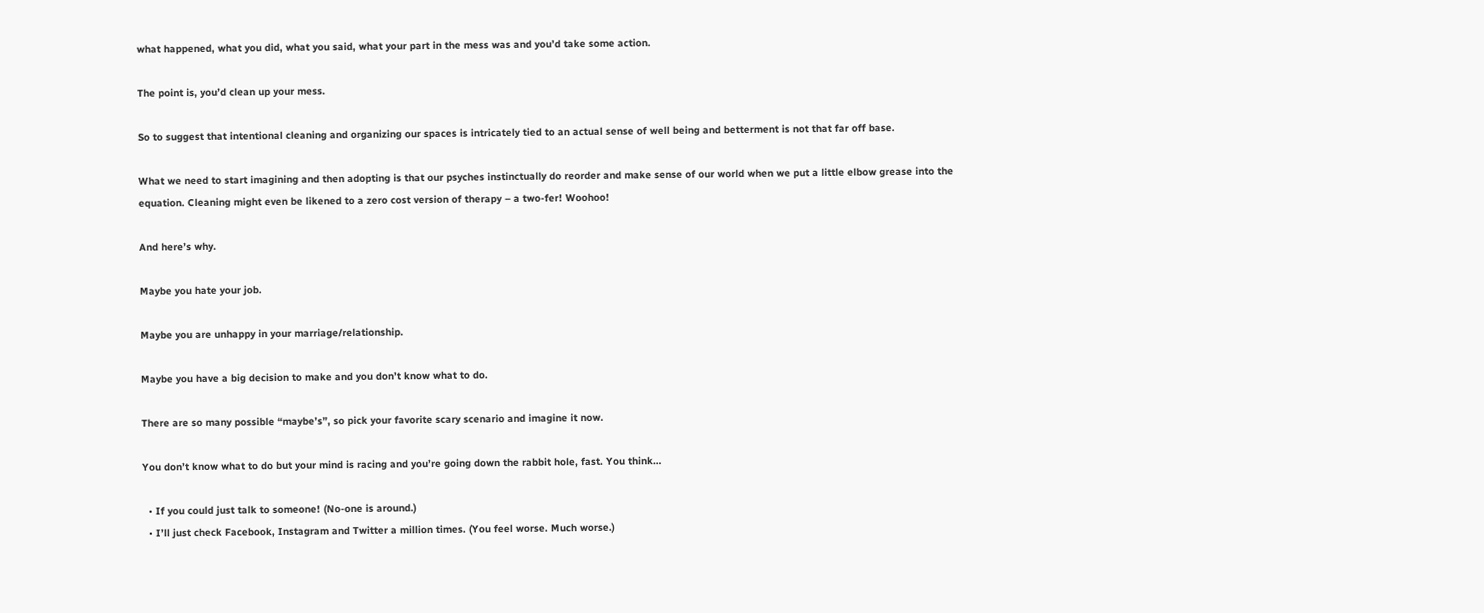what happened, what you did, what you said, what your part in the mess was and you’d take some action.

The point is, you’d clean up your mess.

So to suggest that intentional cleaning and organizing our spaces is intricately tied to an actual sense of well being and betterment is not that far off base.

What we need to start imagining and then adopting is that our psyches instinctually do reorder and make sense of our world when we put a little elbow grease into the equation. Cleaning might even be likened to a zero cost version of therapy – a two-fer! Woohoo!

And here’s why.

Maybe you hate your job.

Maybe you are unhappy in your marriage/relationship.

Maybe you have a big decision to make and you don’t know what to do.

There are so many possible “maybe’s”, so pick your favorite scary scenario and imagine it now.

You don’t know what to do but your mind is racing and you’re going down the rabbit hole, fast. You think…

  • If you could just talk to someone! (No-one is around.)
  • I’ll just check Facebook, Instagram and Twitter a million times. (You feel worse. Much worse.)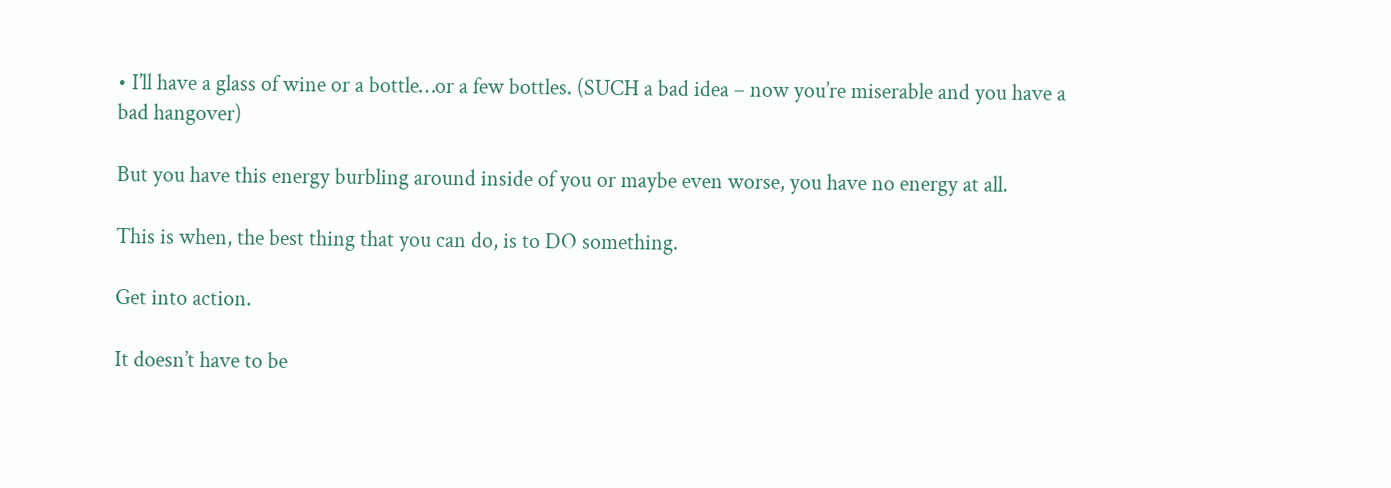• I’ll have a glass of wine or a bottle…or a few bottles. (SUCH a bad idea – now you’re miserable and you have a bad hangover)

But you have this energy burbling around inside of you or maybe even worse, you have no energy at all.

This is when, the best thing that you can do, is to DO something.

Get into action.

It doesn’t have to be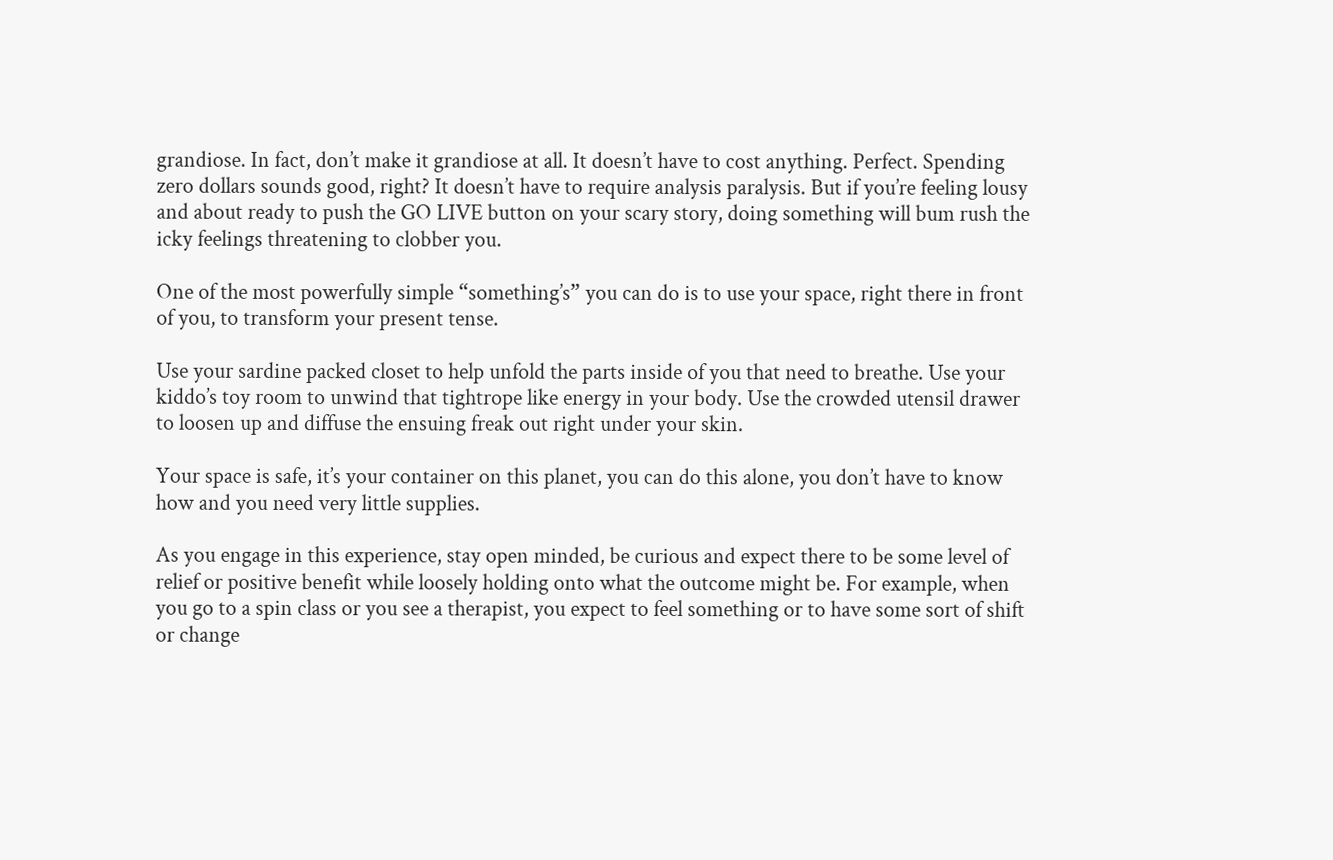grandiose. In fact, don’t make it grandiose at all. It doesn’t have to cost anything. Perfect. Spending zero dollars sounds good, right? It doesn’t have to require analysis paralysis. But if you’re feeling lousy and about ready to push the GO LIVE button on your scary story, doing something will bum rush the icky feelings threatening to clobber you.

One of the most powerfully simple “something’s” you can do is to use your space, right there in front of you, to transform your present tense.

Use your sardine packed closet to help unfold the parts inside of you that need to breathe. Use your kiddo’s toy room to unwind that tightrope like energy in your body. Use the crowded utensil drawer to loosen up and diffuse the ensuing freak out right under your skin.

Your space is safe, it’s your container on this planet, you can do this alone, you don’t have to know how and you need very little supplies.

As you engage in this experience, stay open minded, be curious and expect there to be some level of relief or positive benefit while loosely holding onto what the outcome might be. For example, when you go to a spin class or you see a therapist, you expect to feel something or to have some sort of shift or change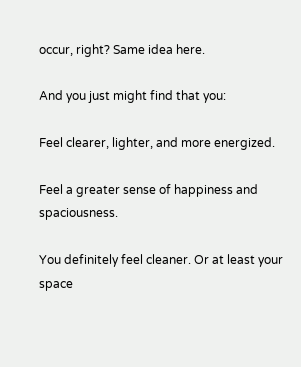occur, right? Same idea here.

And you just might find that you:

Feel clearer, lighter, and more energized.

Feel a greater sense of happiness and spaciousness.

You definitely feel cleaner. Or at least your space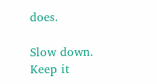does.

Slow down. Keep it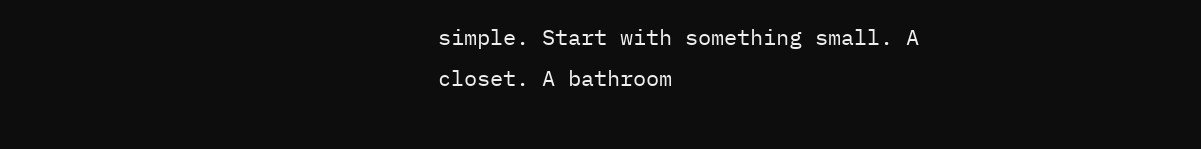simple. Start with something small. A closet. A bathroom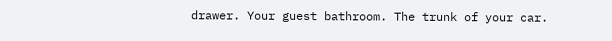drawer. Your guest bathroom. The trunk of your car.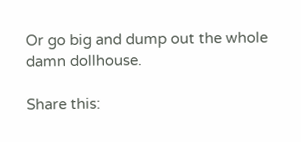Or go big and dump out the whole damn dollhouse.

Share this: